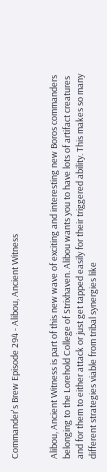Commander's Brew Episode 294 - Alibou, Ancient Witness


Alibou, Ancient Witness is part of this new wave of exciting and interesting new Boros commanders belonging to the Lorehold College of Strixhaven. Alibou wants you to have lots of artifact creatures and for them to either attack or just get tapped easily for their triggered ability. This makes so many different strategies viable from tribal synergies like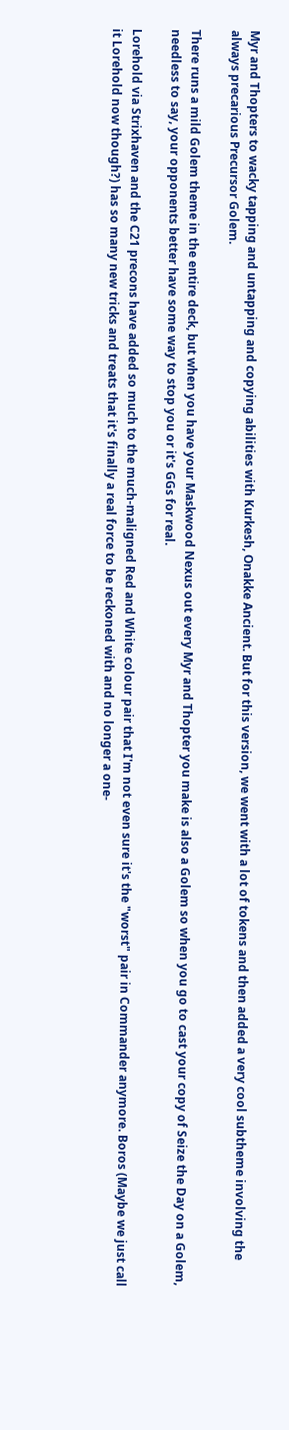Myr and Thopters to wacky tapping and untapping and copying abilities with Kurkesh, Onakke Ancient. But for this version, we went with a lot of tokens and then added a very cool subtheme involving the always precarious Precursor Golem.

There runs a mild Golem theme in the entire deck, but when you have your Maskwood Nexus out every Myr and Thopter you make is also a Golem so when you go to cast your copy of Seize the Day on a Golem, needless to say, your opponents better have some way to stop you or it's GGs for real.

Lorehold via Strixhaven and the C21 precons have added so much to the much-maligned Red and White colour pair that I'm not even sure it's the "worst" pair in Commander anymore. Boros (Maybe we just call it Lorehold now though?) has so many new tricks and treats that it's finally a real force to be reckoned with and no longer a one-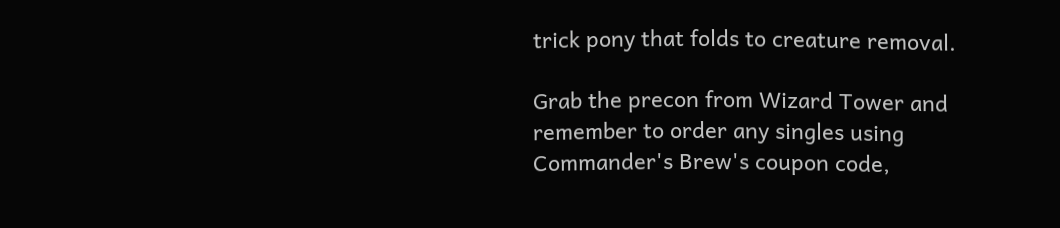trick pony that folds to creature removal.

Grab the precon from Wizard Tower and remember to order any singles using Commander's Brew's coupon code,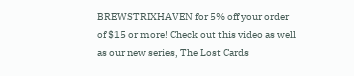BREWSTRIXHAVEN for 5% off your order of $15 or more! Check out this video as well as our new series, The Lost Cards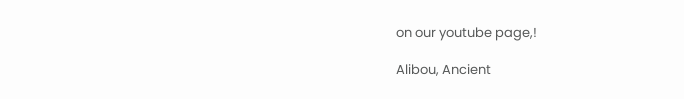on our youtube page,!

Alibou, Ancient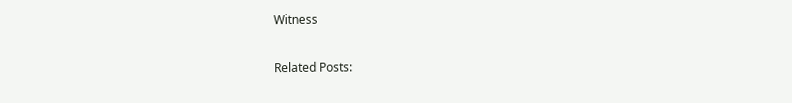Witness

Related Posts: